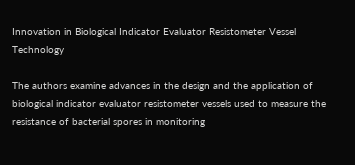Innovation in Biological Indicator Evaluator Resistometer Vessel Technology

The authors examine advances in the design and the application of biological indicator evaluator resistometer vessels used to measure the resistance of bacterial spores in monitoring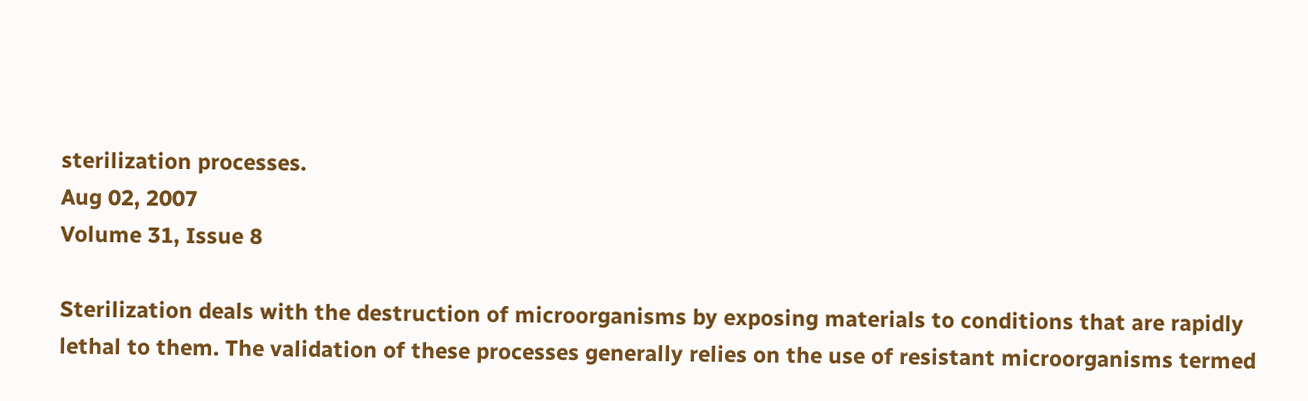sterilization processes.
Aug 02, 2007
Volume 31, Issue 8

Sterilization deals with the destruction of microorganisms by exposing materials to conditions that are rapidly lethal to them. The validation of these processes generally relies on the use of resistant microorganisms termed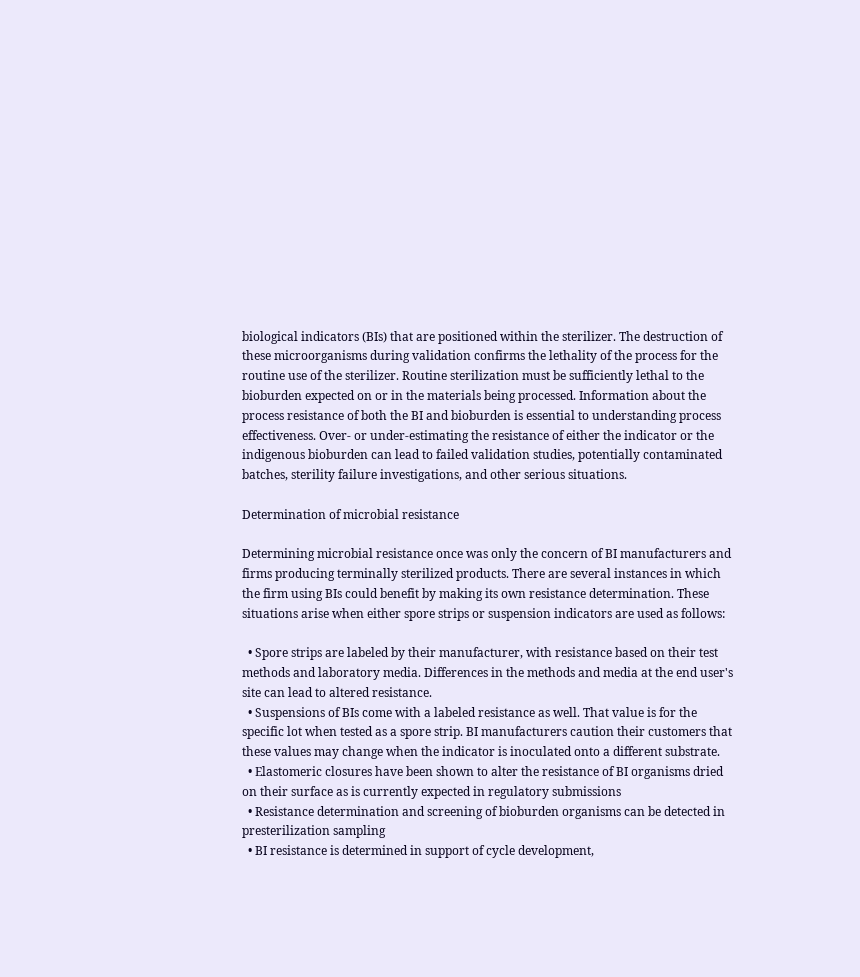biological indicators (BIs) that are positioned within the sterilizer. The destruction of these microorganisms during validation confirms the lethality of the process for the routine use of the sterilizer. Routine sterilization must be sufficiently lethal to the bioburden expected on or in the materials being processed. Information about the process resistance of both the BI and bioburden is essential to understanding process effectiveness. Over- or under-estimating the resistance of either the indicator or the indigenous bioburden can lead to failed validation studies, potentially contaminated batches, sterility failure investigations, and other serious situations.

Determination of microbial resistance

Determining microbial resistance once was only the concern of BI manufacturers and firms producing terminally sterilized products. There are several instances in which the firm using BIs could benefit by making its own resistance determination. These situations arise when either spore strips or suspension indicators are used as follows:

  • Spore strips are labeled by their manufacturer, with resistance based on their test methods and laboratory media. Differences in the methods and media at the end user's site can lead to altered resistance.
  • Suspensions of BIs come with a labeled resistance as well. That value is for the specific lot when tested as a spore strip. BI manufacturers caution their customers that these values may change when the indicator is inoculated onto a different substrate.
  • Elastomeric closures have been shown to alter the resistance of BI organisms dried on their surface as is currently expected in regulatory submissions
  • Resistance determination and screening of bioburden organisms can be detected in presterilization sampling
  • BI resistance is determined in support of cycle development,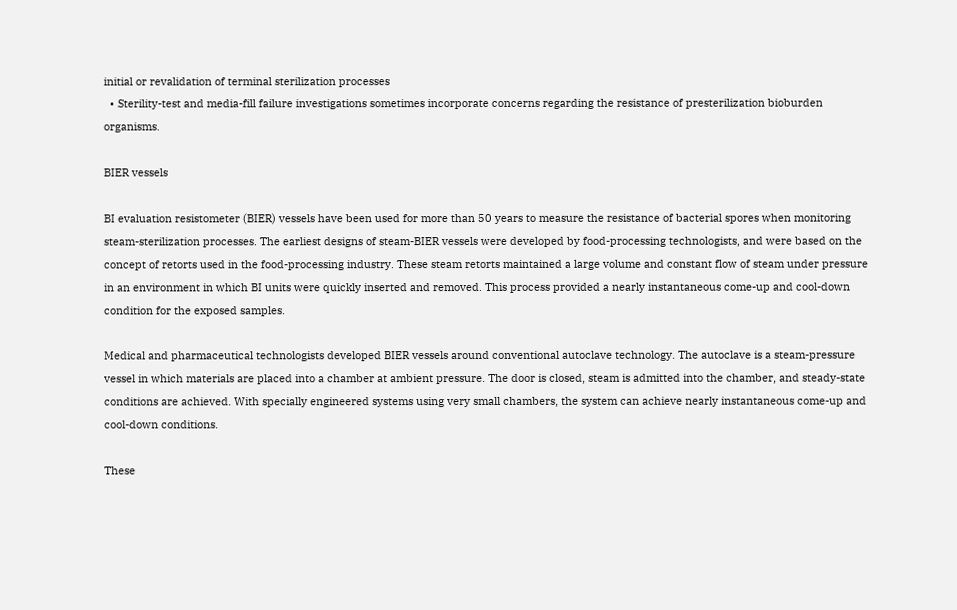initial or revalidation of terminal sterilization processes
  • Sterility-test and media-fill failure investigations sometimes incorporate concerns regarding the resistance of presterilization bioburden organisms.

BIER vessels

BI evaluation resistometer (BIER) vessels have been used for more than 50 years to measure the resistance of bacterial spores when monitoring steam-sterilization processes. The earliest designs of steam-BIER vessels were developed by food-processing technologists, and were based on the concept of retorts used in the food-processing industry. These steam retorts maintained a large volume and constant flow of steam under pressure in an environment in which BI units were quickly inserted and removed. This process provided a nearly instantaneous come-up and cool-down condition for the exposed samples.

Medical and pharmaceutical technologists developed BIER vessels around conventional autoclave technology. The autoclave is a steam-pressure vessel in which materials are placed into a chamber at ambient pressure. The door is closed, steam is admitted into the chamber, and steady-state conditions are achieved. With specially engineered systems using very small chambers, the system can achieve nearly instantaneous come-up and cool-down conditions.

These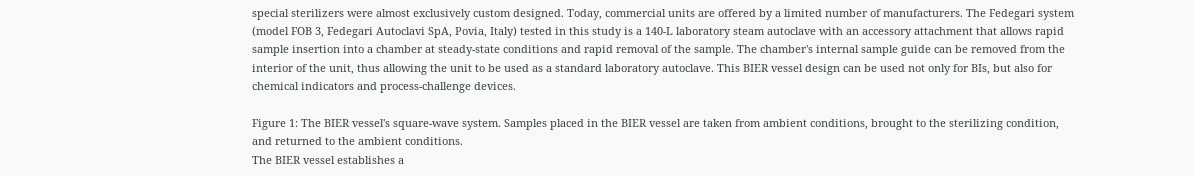special sterilizers were almost exclusively custom designed. Today, commercial units are offered by a limited number of manufacturers. The Fedegari system (model FOB 3, Fedegari Autoclavi SpA, Povia, Italy) tested in this study is a 140-L laboratory steam autoclave with an accessory attachment that allows rapid sample insertion into a chamber at steady-state conditions and rapid removal of the sample. The chamber's internal sample guide can be removed from the interior of the unit, thus allowing the unit to be used as a standard laboratory autoclave. This BIER vessel design can be used not only for BIs, but also for chemical indicators and process-challenge devices.

Figure 1: The BIER vessel's square-wave system. Samples placed in the BIER vessel are taken from ambient conditions, brought to the sterilizing condition, and returned to the ambient conditions.
The BIER vessel establishes a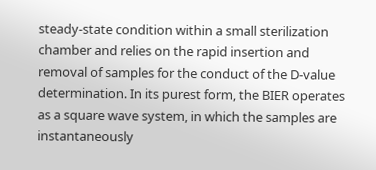steady-state condition within a small sterilization chamber and relies on the rapid insertion and removal of samples for the conduct of the D-value determination. In its purest form, the BIER operates as a square wave system, in which the samples are instantaneously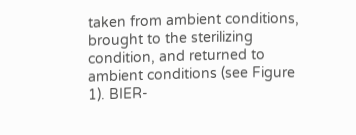taken from ambient conditions, brought to the sterilizing condition, and returned to ambient conditions (see Figure 1). BIER-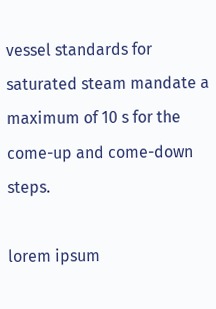vessel standards for saturated steam mandate a maximum of 10 s for the come-up and come-down steps.

lorem ipsum